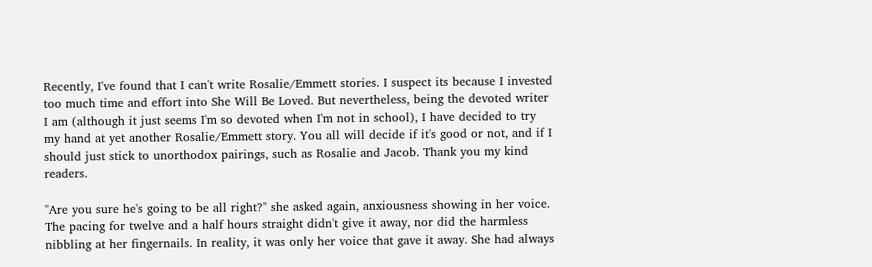Recently, I've found that I can't write Rosalie/Emmett stories. I suspect its because I invested too much time and effort into She Will Be Loved. But nevertheless, being the devoted writer I am (although it just seems I'm so devoted when I'm not in school), I have decided to try my hand at yet another Rosalie/Emmett story. You all will decide if it's good or not, and if I should just stick to unorthodox pairings, such as Rosalie and Jacob. Thank you my kind readers.

"Are you sure he's going to be all right?" she asked again, anxiousness showing in her voice. The pacing for twelve and a half hours straight didn't give it away, nor did the harmless nibbling at her fingernails. In reality, it was only her voice that gave it away. She had always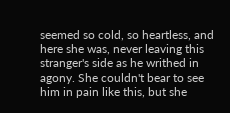seemed so cold, so heartless, and here she was, never leaving this stranger's side as he writhed in agony. She couldn't bear to see him in pain like this, but she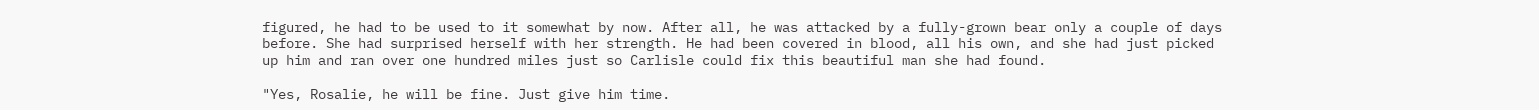figured, he had to be used to it somewhat by now. After all, he was attacked by a fully-grown bear only a couple of days before. She had surprised herself with her strength. He had been covered in blood, all his own, and she had just picked up him and ran over one hundred miles just so Carlisle could fix this beautiful man she had found.

"Yes, Rosalie, he will be fine. Just give him time.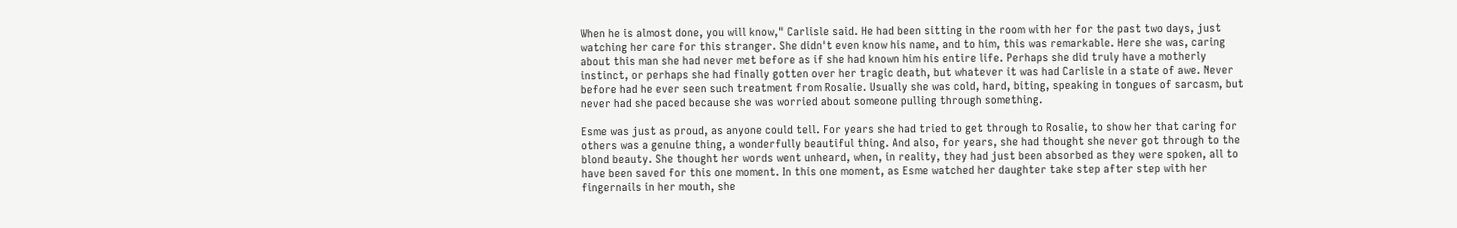When he is almost done, you will know," Carlisle said. He had been sitting in the room with her for the past two days, just watching her care for this stranger. She didn't even know his name, and to him, this was remarkable. Here she was, caring about this man she had never met before as if she had known him his entire life. Perhaps she did truly have a motherly instinct, or perhaps she had finally gotten over her tragic death, but whatever it was had Carlisle in a state of awe. Never before had he ever seen such treatment from Rosalie. Usually she was cold, hard, biting, speaking in tongues of sarcasm, but never had she paced because she was worried about someone pulling through something.

Esme was just as proud, as anyone could tell. For years she had tried to get through to Rosalie, to show her that caring for others was a genuine thing, a wonderfully beautiful thing. And also, for years, she had thought she never got through to the blond beauty. She thought her words went unheard, when, in reality, they had just been absorbed as they were spoken, all to have been saved for this one moment. In this one moment, as Esme watched her daughter take step after step with her fingernails in her mouth, she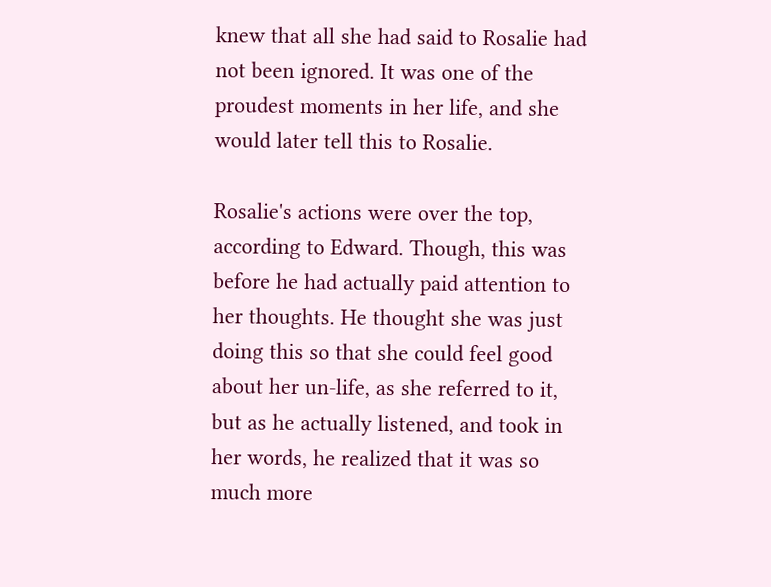knew that all she had said to Rosalie had not been ignored. It was one of the proudest moments in her life, and she would later tell this to Rosalie.

Rosalie's actions were over the top, according to Edward. Though, this was before he had actually paid attention to her thoughts. He thought she was just doing this so that she could feel good about her un-life, as she referred to it, but as he actually listened, and took in her words, he realized that it was so much more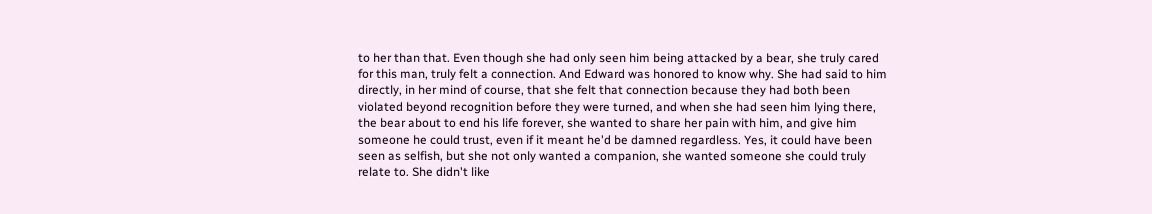to her than that. Even though she had only seen him being attacked by a bear, she truly cared for this man, truly felt a connection. And Edward was honored to know why. She had said to him directly, in her mind of course, that she felt that connection because they had both been violated beyond recognition before they were turned, and when she had seen him lying there, the bear about to end his life forever, she wanted to share her pain with him, and give him someone he could trust, even if it meant he'd be damned regardless. Yes, it could have been seen as selfish, but she not only wanted a companion, she wanted someone she could truly relate to. She didn't like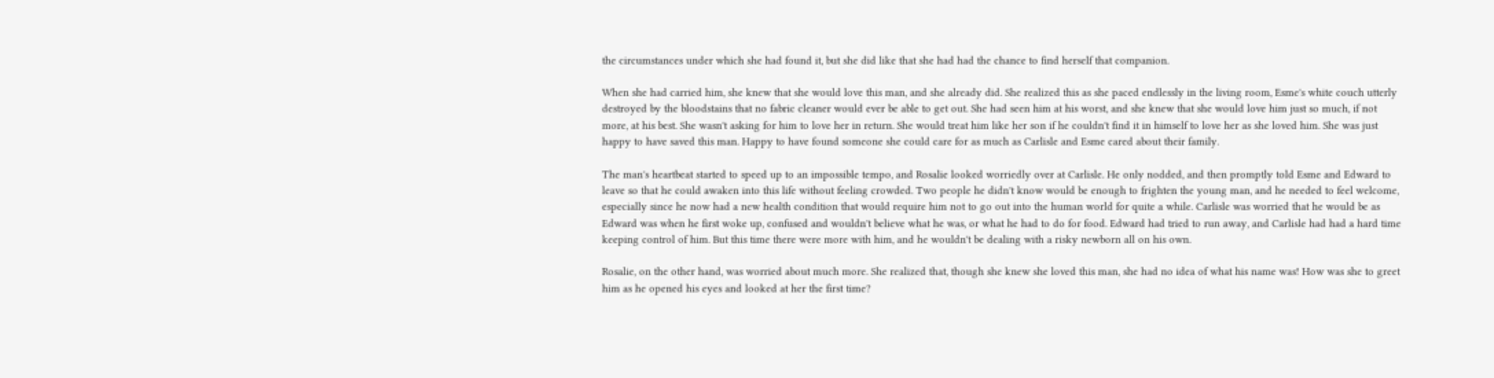the circumstances under which she had found it, but she did like that she had had the chance to find herself that companion.

When she had carried him, she knew that she would love this man, and she already did. She realized this as she paced endlessly in the living room, Esme's white couch utterly destroyed by the bloodstains that no fabric cleaner would ever be able to get out. She had seen him at his worst, and she knew that she would love him just so much, if not more, at his best. She wasn't asking for him to love her in return. She would treat him like her son if he couldn't find it in himself to love her as she loved him. She was just happy to have saved this man. Happy to have found someone she could care for as much as Carlisle and Esme cared about their family.

The man's heartbeat started to speed up to an impossible tempo, and Rosalie looked worriedly over at Carlisle. He only nodded, and then promptly told Esme and Edward to leave so that he could awaken into this life without feeling crowded. Two people he didn't know would be enough to frighten the young man, and he needed to feel welcome, especially since he now had a new health condition that would require him not to go out into the human world for quite a while. Carlisle was worried that he would be as Edward was when he first woke up, confused and wouldn't believe what he was, or what he had to do for food. Edward had tried to run away, and Carlisle had had a hard time keeping control of him. But this time there were more with him, and he wouldn't be dealing with a risky newborn all on his own.

Rosalie, on the other hand, was worried about much more. She realized that, though she knew she loved this man, she had no idea of what his name was! How was she to greet him as he opened his eyes and looked at her the first time?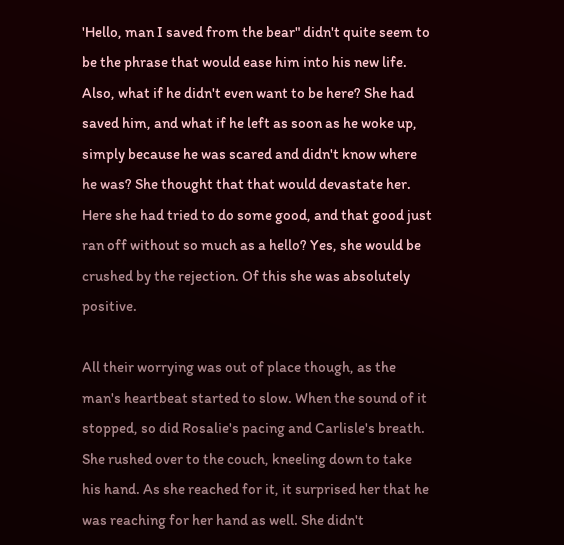'Hello, man I saved from the bear" didn't quite seem to be the phrase that would ease him into his new life. Also, what if he didn't even want to be here? She had saved him, and what if he left as soon as he woke up, simply because he was scared and didn't know where he was? She thought that that would devastate her. Here she had tried to do some good, and that good just ran off without so much as a hello? Yes, she would be crushed by the rejection. Of this she was absolutely positive.

All their worrying was out of place though, as the man's heartbeat started to slow. When the sound of it stopped, so did Rosalie's pacing and Carlisle's breath. She rushed over to the couch, kneeling down to take his hand. As she reached for it, it surprised her that he was reaching for her hand as well. She didn't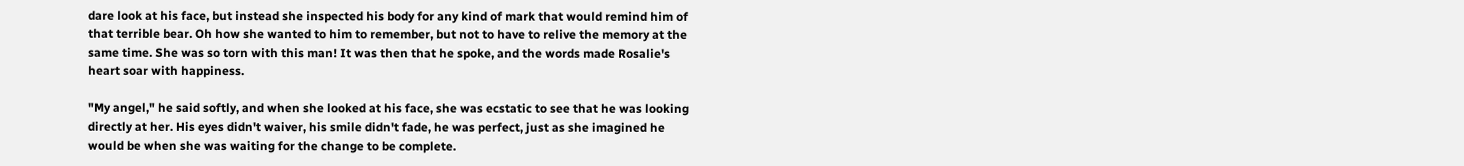dare look at his face, but instead she inspected his body for any kind of mark that would remind him of that terrible bear. Oh how she wanted to him to remember, but not to have to relive the memory at the same time. She was so torn with this man! It was then that he spoke, and the words made Rosalie's heart soar with happiness.

"My angel," he said softly, and when she looked at his face, she was ecstatic to see that he was looking directly at her. His eyes didn't waiver, his smile didn't fade, he was perfect, just as she imagined he would be when she was waiting for the change to be complete.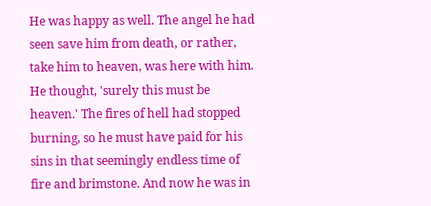He was happy as well. The angel he had seen save him from death, or rather, take him to heaven, was here with him. He thought, 'surely this must be heaven.' The fires of hell had stopped burning, so he must have paid for his sins in that seemingly endless time of fire and brimstone. And now he was in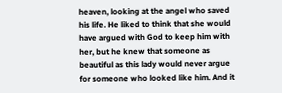heaven, looking at the angel who saved his life. He liked to think that she would have argued with God to keep him with her, but he knew that someone as beautiful as this lady would never argue for someone who looked like him. And it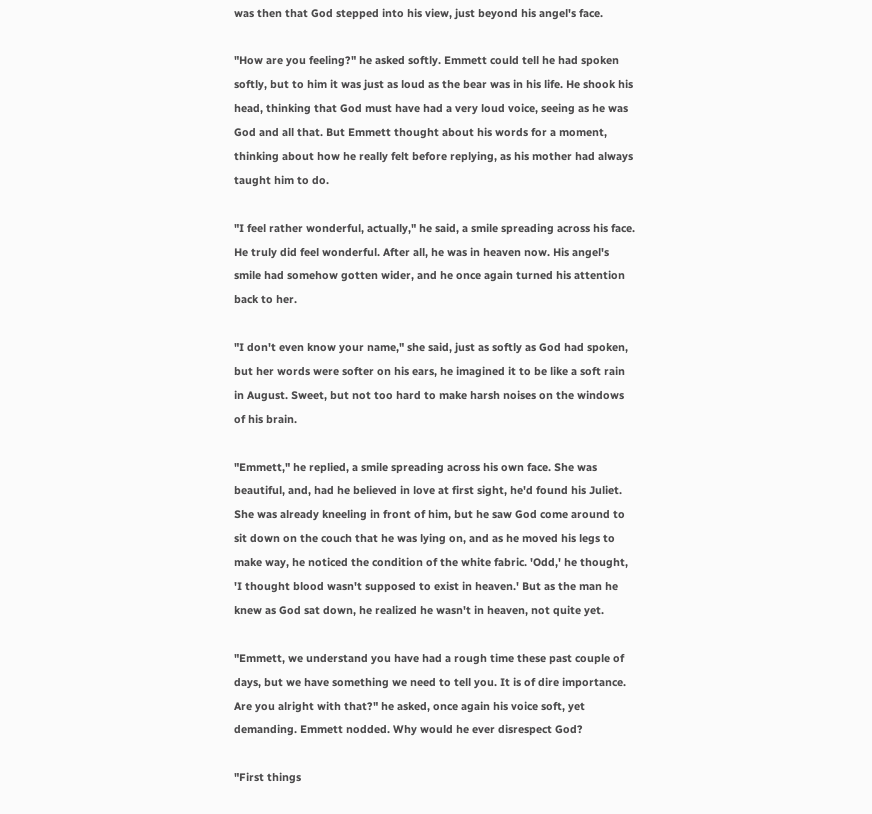was then that God stepped into his view, just beyond his angel's face.

"How are you feeling?" he asked softly. Emmett could tell he had spoken softly, but to him it was just as loud as the bear was in his life. He shook his head, thinking that God must have had a very loud voice, seeing as he was God and all that. But Emmett thought about his words for a moment, thinking about how he really felt before replying, as his mother had always taught him to do.

"I feel rather wonderful, actually," he said, a smile spreading across his face. He truly did feel wonderful. After all, he was in heaven now. His angel's smile had somehow gotten wider, and he once again turned his attention back to her.

"I don't even know your name," she said, just as softly as God had spoken, but her words were softer on his ears, he imagined it to be like a soft rain in August. Sweet, but not too hard to make harsh noises on the windows of his brain.

"Emmett," he replied, a smile spreading across his own face. She was beautiful, and, had he believed in love at first sight, he'd found his Juliet. She was already kneeling in front of him, but he saw God come around to sit down on the couch that he was lying on, and as he moved his legs to make way, he noticed the condition of the white fabric. 'Odd,' he thought, 'I thought blood wasn't supposed to exist in heaven.' But as the man he knew as God sat down, he realized he wasn't in heaven, not quite yet.

"Emmett, we understand you have had a rough time these past couple of days, but we have something we need to tell you. It is of dire importance. Are you alright with that?" he asked, once again his voice soft, yet demanding. Emmett nodded. Why would he ever disrespect God?

"First things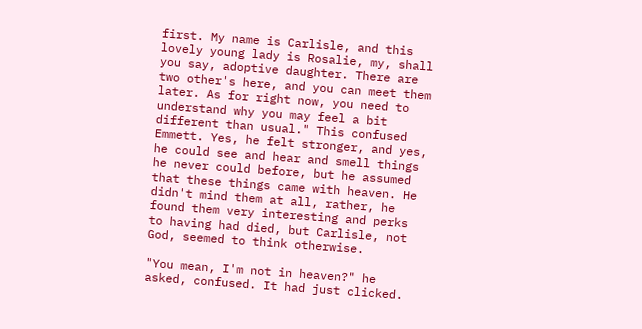first. My name is Carlisle, and this lovely young lady is Rosalie, my, shall you say, adoptive daughter. There are two other's here, and you can meet them later. As for right now, you need to understand why you may feel a bit different than usual." This confused Emmett. Yes, he felt stronger, and yes, he could see and hear and smell things he never could before, but he assumed that these things came with heaven. He didn't mind them at all, rather, he found them very interesting and perks to having had died, but Carlisle, not God, seemed to think otherwise.

"You mean, I'm not in heaven?" he asked, confused. It had just clicked.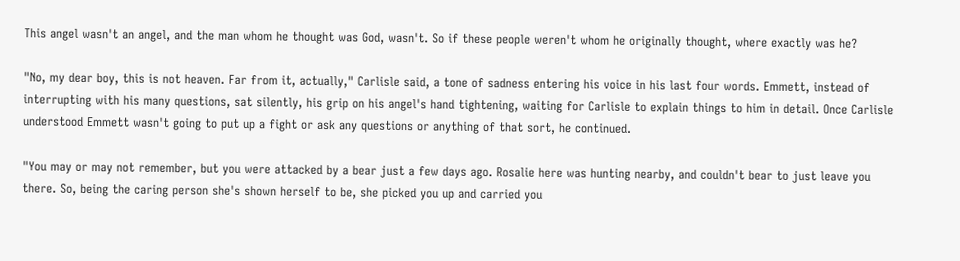This angel wasn't an angel, and the man whom he thought was God, wasn't. So if these people weren't whom he originally thought, where exactly was he?

"No, my dear boy, this is not heaven. Far from it, actually," Carlisle said, a tone of sadness entering his voice in his last four words. Emmett, instead of interrupting with his many questions, sat silently, his grip on his angel's hand tightening, waiting for Carlisle to explain things to him in detail. Once Carlisle understood Emmett wasn't going to put up a fight or ask any questions or anything of that sort, he continued.

"You may or may not remember, but you were attacked by a bear just a few days ago. Rosalie here was hunting nearby, and couldn't bear to just leave you there. So, being the caring person she's shown herself to be, she picked you up and carried you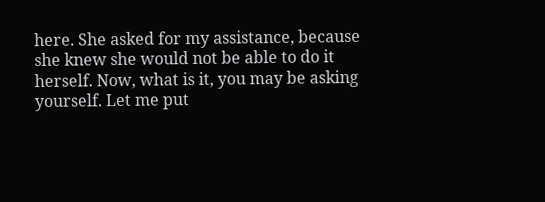here. She asked for my assistance, because she knew she would not be able to do it herself. Now, what is it, you may be asking yourself. Let me put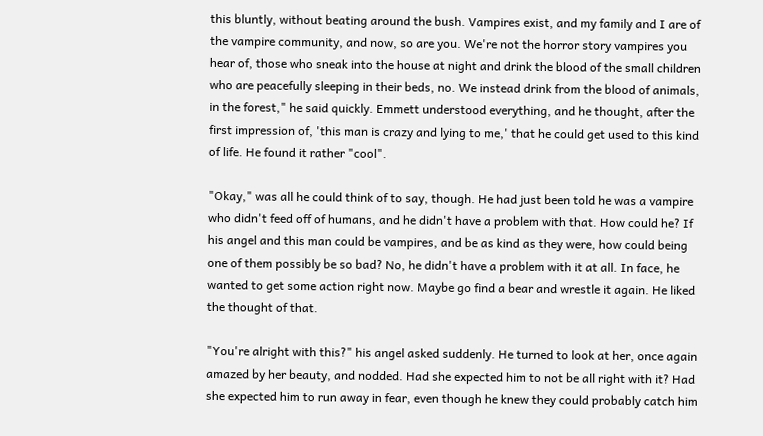this bluntly, without beating around the bush. Vampires exist, and my family and I are of the vampire community, and now, so are you. We're not the horror story vampires you hear of, those who sneak into the house at night and drink the blood of the small children who are peacefully sleeping in their beds, no. We instead drink from the blood of animals, in the forest," he said quickly. Emmett understood everything, and he thought, after the first impression of, 'this man is crazy and lying to me,' that he could get used to this kind of life. He found it rather "cool".

"Okay," was all he could think of to say, though. He had just been told he was a vampire who didn't feed off of humans, and he didn't have a problem with that. How could he? If his angel and this man could be vampires, and be as kind as they were, how could being one of them possibly be so bad? No, he didn't have a problem with it at all. In face, he wanted to get some action right now. Maybe go find a bear and wrestle it again. He liked the thought of that.

"You're alright with this?" his angel asked suddenly. He turned to look at her, once again amazed by her beauty, and nodded. Had she expected him to not be all right with it? Had she expected him to run away in fear, even though he knew they could probably catch him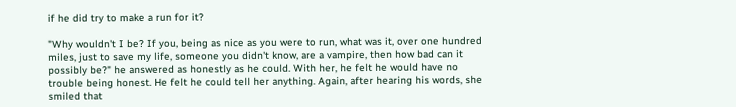if he did try to make a run for it?

"Why wouldn't I be? If you, being as nice as you were to run, what was it, over one hundred miles, just to save my life, someone you didn't know, are a vampire, then how bad can it possibly be?" he answered as honestly as he could. With her, he felt he would have no trouble being honest. He felt he could tell her anything. Again, after hearing his words, she smiled that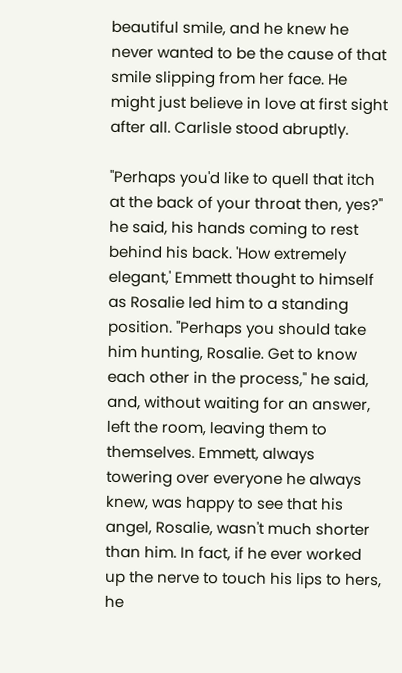beautiful smile, and he knew he never wanted to be the cause of that smile slipping from her face. He might just believe in love at first sight after all. Carlisle stood abruptly.

"Perhaps you'd like to quell that itch at the back of your throat then, yes?" he said, his hands coming to rest behind his back. 'How extremely elegant,' Emmett thought to himself as Rosalie led him to a standing position. "Perhaps you should take him hunting, Rosalie. Get to know each other in the process," he said, and, without waiting for an answer, left the room, leaving them to themselves. Emmett, always towering over everyone he always knew, was happy to see that his angel, Rosalie, wasn't much shorter than him. In fact, if he ever worked up the nerve to touch his lips to hers, he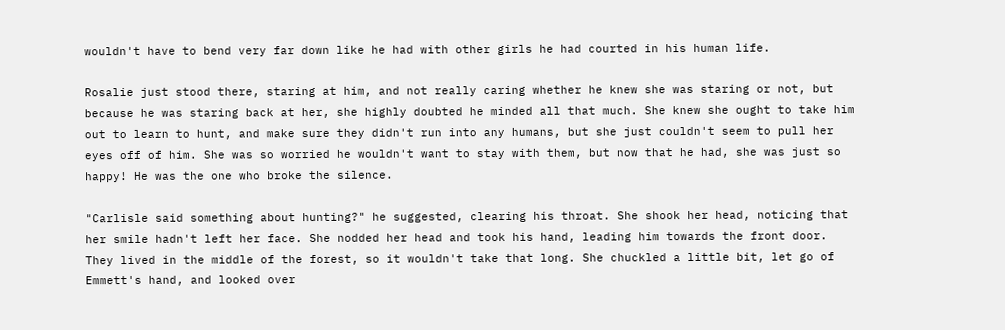wouldn't have to bend very far down like he had with other girls he had courted in his human life.

Rosalie just stood there, staring at him, and not really caring whether he knew she was staring or not, but because he was staring back at her, she highly doubted he minded all that much. She knew she ought to take him out to learn to hunt, and make sure they didn't run into any humans, but she just couldn't seem to pull her eyes off of him. She was so worried he wouldn't want to stay with them, but now that he had, she was just so happy! He was the one who broke the silence.

"Carlisle said something about hunting?" he suggested, clearing his throat. She shook her head, noticing that her smile hadn't left her face. She nodded her head and took his hand, leading him towards the front door. They lived in the middle of the forest, so it wouldn't take that long. She chuckled a little bit, let go of Emmett's hand, and looked over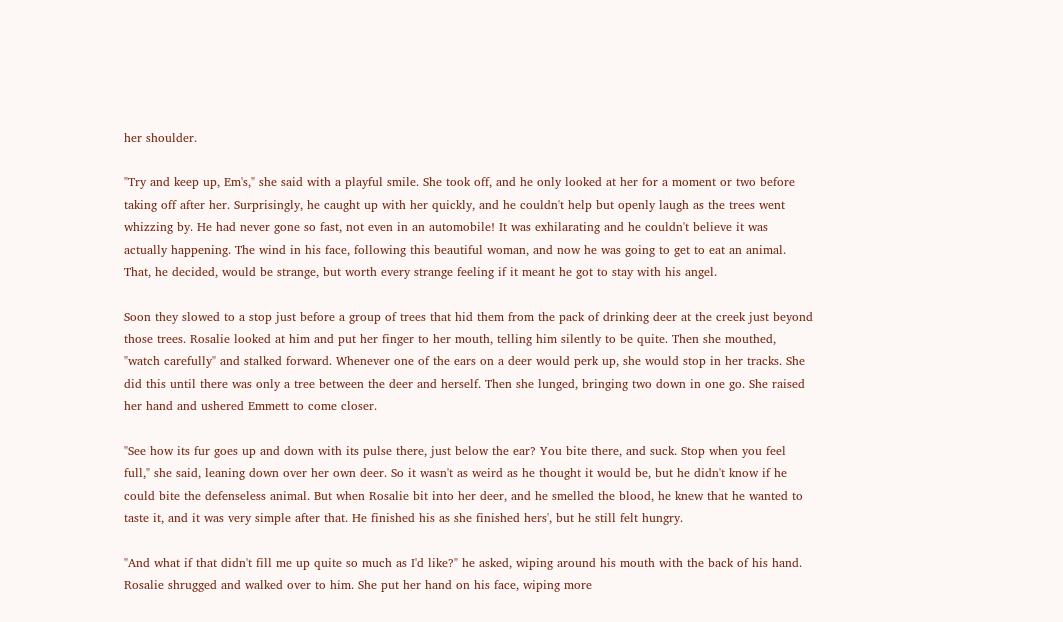her shoulder.

"Try and keep up, Em's," she said with a playful smile. She took off, and he only looked at her for a moment or two before taking off after her. Surprisingly, he caught up with her quickly, and he couldn't help but openly laugh as the trees went whizzing by. He had never gone so fast, not even in an automobile! It was exhilarating and he couldn't believe it was actually happening. The wind in his face, following this beautiful woman, and now he was going to get to eat an animal. That, he decided, would be strange, but worth every strange feeling if it meant he got to stay with his angel.

Soon they slowed to a stop just before a group of trees that hid them from the pack of drinking deer at the creek just beyond those trees. Rosalie looked at him and put her finger to her mouth, telling him silently to be quite. Then she mouthed, "watch carefully" and stalked forward. Whenever one of the ears on a deer would perk up, she would stop in her tracks. She did this until there was only a tree between the deer and herself. Then she lunged, bringing two down in one go. She raised her hand and ushered Emmett to come closer.

"See how its fur goes up and down with its pulse there, just below the ear? You bite there, and suck. Stop when you feel full," she said, leaning down over her own deer. So it wasn't as weird as he thought it would be, but he didn't know if he could bite the defenseless animal. But when Rosalie bit into her deer, and he smelled the blood, he knew that he wanted to taste it, and it was very simple after that. He finished his as she finished hers', but he still felt hungry.

"And what if that didn't fill me up quite so much as I'd like?" he asked, wiping around his mouth with the back of his hand. Rosalie shrugged and walked over to him. She put her hand on his face, wiping more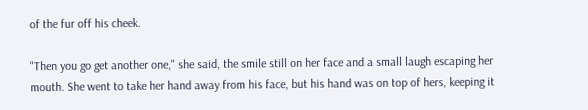of the fur off his cheek.

"Then you go get another one," she said, the smile still on her face and a small laugh escaping her mouth. She went to take her hand away from his face, but his hand was on top of hers, keeping it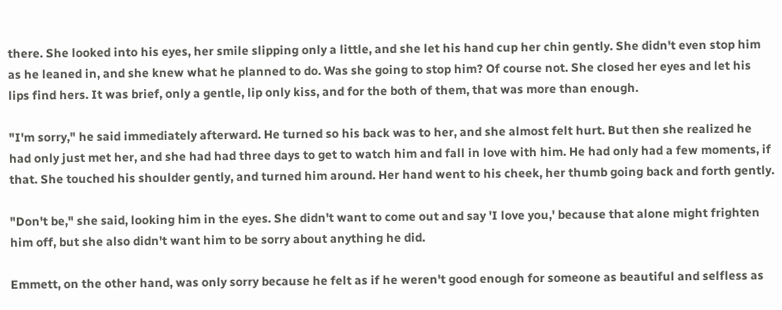there. She looked into his eyes, her smile slipping only a little, and she let his hand cup her chin gently. She didn't even stop him as he leaned in, and she knew what he planned to do. Was she going to stop him? Of course not. She closed her eyes and let his lips find hers. It was brief, only a gentle, lip only kiss, and for the both of them, that was more than enough.

"I'm sorry," he said immediately afterward. He turned so his back was to her, and she almost felt hurt. But then she realized he had only just met her, and she had had three days to get to watch him and fall in love with him. He had only had a few moments, if that. She touched his shoulder gently, and turned him around. Her hand went to his cheek, her thumb going back and forth gently.

"Don't be," she said, looking him in the eyes. She didn't want to come out and say 'I love you,' because that alone might frighten him off, but she also didn't want him to be sorry about anything he did.

Emmett, on the other hand, was only sorry because he felt as if he weren't good enough for someone as beautiful and selfless as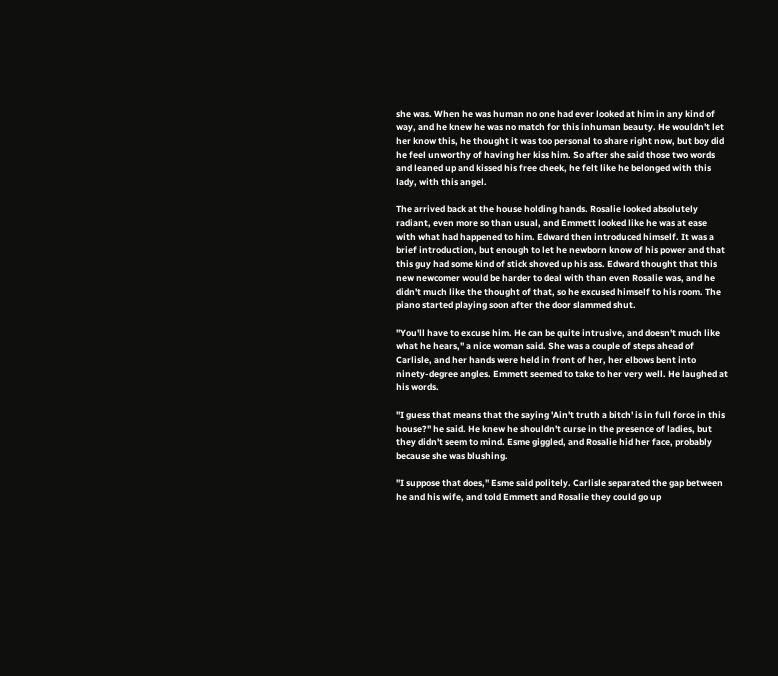she was. When he was human no one had ever looked at him in any kind of way, and he knew he was no match for this inhuman beauty. He wouldn't let her know this, he thought it was too personal to share right now, but boy did he feel unworthy of having her kiss him. So after she said those two words and leaned up and kissed his free cheek, he felt like he belonged with this lady, with this angel.

The arrived back at the house holding hands. Rosalie looked absolutely radiant, even more so than usual, and Emmett looked like he was at ease with what had happened to him. Edward then introduced himself. It was a brief introduction, but enough to let he newborn know of his power and that this guy had some kind of stick shoved up his ass. Edward thought that this new newcomer would be harder to deal with than even Rosalie was, and he didn't much like the thought of that, so he excused himself to his room. The piano started playing soon after the door slammed shut.

"You'll have to excuse him. He can be quite intrusive, and doesn't much like what he hears," a nice woman said. She was a couple of steps ahead of Carlisle, and her hands were held in front of her, her elbows bent into ninety-degree angles. Emmett seemed to take to her very well. He laughed at his words.

"I guess that means that the saying 'Ain't truth a bitch' is in full force in this house?" he said. He knew he shouldn't curse in the presence of ladies, but they didn't seem to mind. Esme giggled, and Rosalie hid her face, probably because she was blushing.

"I suppose that does," Esme said politely. Carlisle separated the gap between he and his wife, and told Emmett and Rosalie they could go up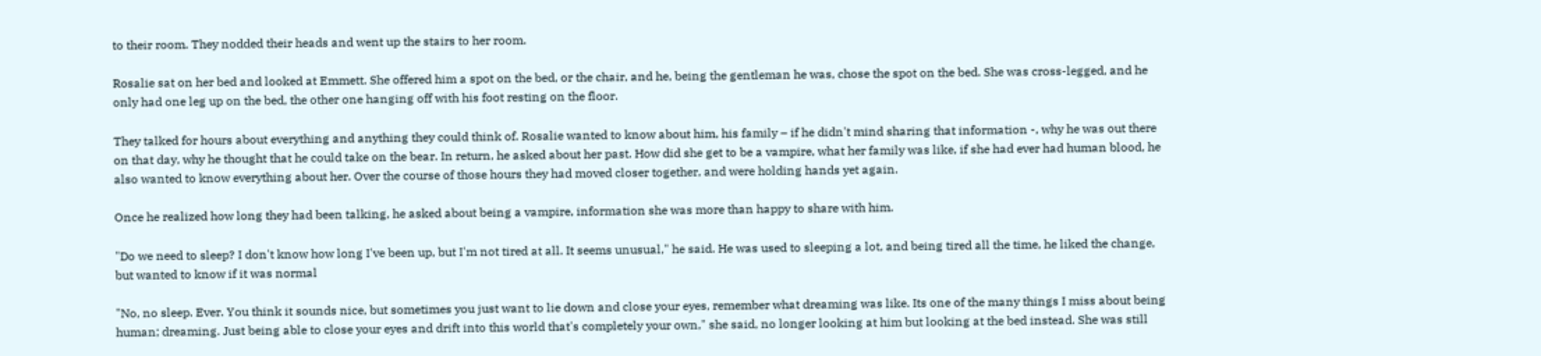to their room. They nodded their heads and went up the stairs to her room.

Rosalie sat on her bed and looked at Emmett. She offered him a spot on the bed, or the chair, and he, being the gentleman he was, chose the spot on the bed. She was cross-legged, and he only had one leg up on the bed, the other one hanging off with his foot resting on the floor.

They talked for hours about everything and anything they could think of. Rosalie wanted to know about him, his family – if he didn't mind sharing that information -, why he was out there on that day, why he thought that he could take on the bear. In return, he asked about her past. How did she get to be a vampire, what her family was like, if she had ever had human blood, he also wanted to know everything about her. Over the course of those hours they had moved closer together, and were holding hands yet again.

Once he realized how long they had been talking, he asked about being a vampire, information she was more than happy to share with him.

"Do we need to sleep? I don't know how long I've been up, but I'm not tired at all. It seems unusual," he said. He was used to sleeping a lot, and being tired all the time, he liked the change, but wanted to know if it was normal

"No, no sleep. Ever. You think it sounds nice, but sometimes you just want to lie down and close your eyes, remember what dreaming was like. Its one of the many things I miss about being human; dreaming. Just being able to close your eyes and drift into this world that's completely your own," she said, no longer looking at him but looking at the bed instead. She was still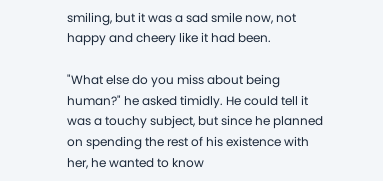smiling, but it was a sad smile now, not happy and cheery like it had been.

"What else do you miss about being human?" he asked timidly. He could tell it was a touchy subject, but since he planned on spending the rest of his existence with her, he wanted to know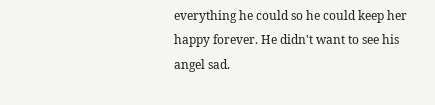everything he could so he could keep her happy forever. He didn't want to see his angel sad.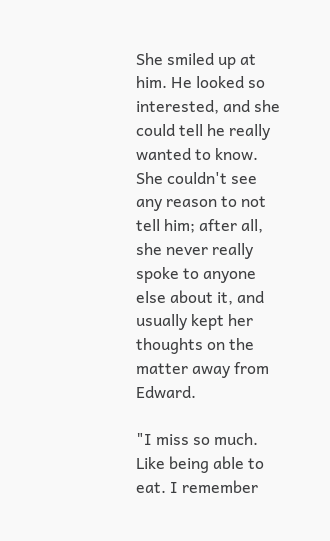She smiled up at him. He looked so interested, and she could tell he really wanted to know. She couldn't see any reason to not tell him; after all, she never really spoke to anyone else about it, and usually kept her thoughts on the matter away from Edward.

"I miss so much. Like being able to eat. I remember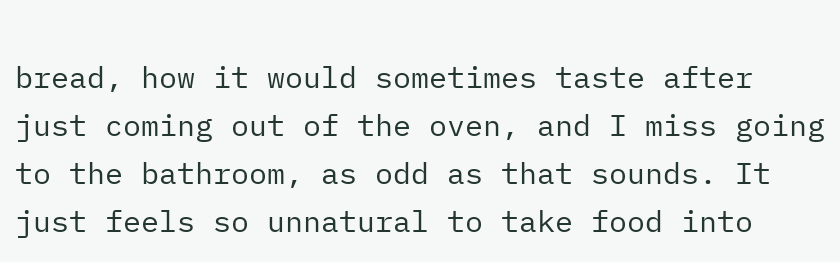bread, how it would sometimes taste after just coming out of the oven, and I miss going to the bathroom, as odd as that sounds. It just feels so unnatural to take food into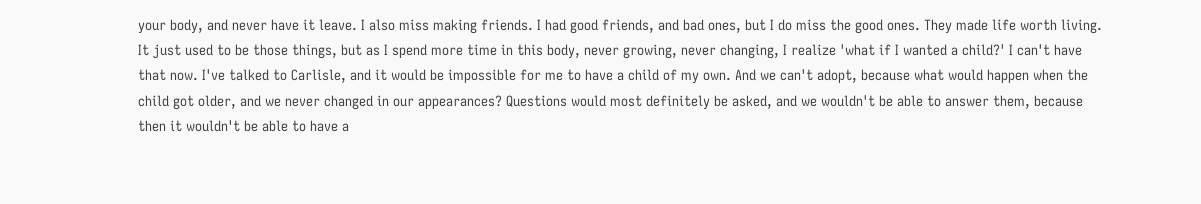your body, and never have it leave. I also miss making friends. I had good friends, and bad ones, but I do miss the good ones. They made life worth living. It just used to be those things, but as I spend more time in this body, never growing, never changing, I realize 'what if I wanted a child?' I can't have that now. I've talked to Carlisle, and it would be impossible for me to have a child of my own. And we can't adopt, because what would happen when the child got older, and we never changed in our appearances? Questions would most definitely be asked, and we wouldn't be able to answer them, because then it wouldn't be able to have a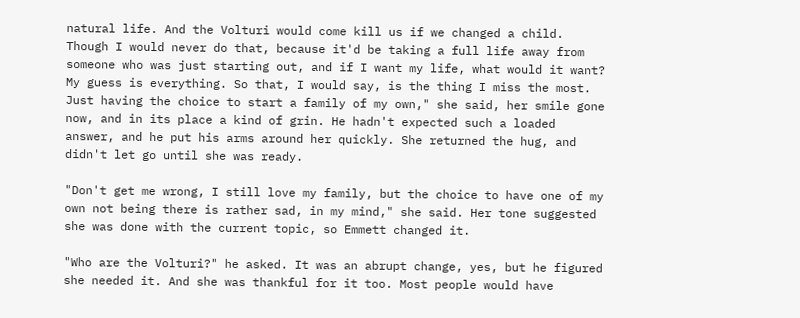natural life. And the Volturi would come kill us if we changed a child. Though I would never do that, because it'd be taking a full life away from someone who was just starting out, and if I want my life, what would it want? My guess is everything. So that, I would say, is the thing I miss the most. Just having the choice to start a family of my own," she said, her smile gone now, and in its place a kind of grin. He hadn't expected such a loaded answer, and he put his arms around her quickly. She returned the hug, and didn't let go until she was ready.

"Don't get me wrong, I still love my family, but the choice to have one of my own not being there is rather sad, in my mind," she said. Her tone suggested she was done with the current topic, so Emmett changed it.

"Who are the Volturi?" he asked. It was an abrupt change, yes, but he figured she needed it. And she was thankful for it too. Most people would have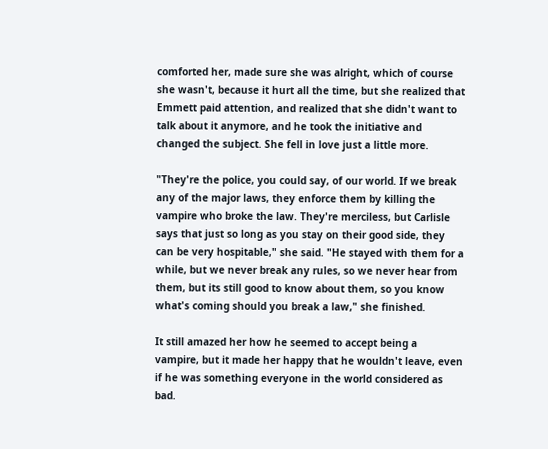comforted her, made sure she was alright, which of course she wasn't, because it hurt all the time, but she realized that Emmett paid attention, and realized that she didn't want to talk about it anymore, and he took the initiative and changed the subject. She fell in love just a little more.

"They're the police, you could say, of our world. If we break any of the major laws, they enforce them by killing the vampire who broke the law. They're merciless, but Carlisle says that just so long as you stay on their good side, they can be very hospitable," she said. "He stayed with them for a while, but we never break any rules, so we never hear from them, but its still good to know about them, so you know what's coming should you break a law," she finished.

It still amazed her how he seemed to accept being a vampire, but it made her happy that he wouldn't leave, even if he was something everyone in the world considered as bad.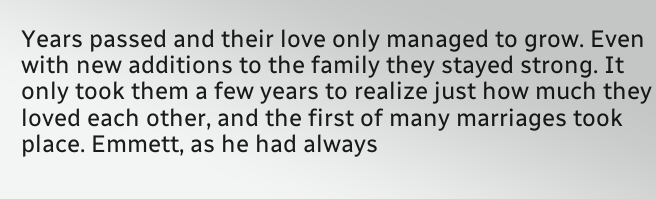Years passed and their love only managed to grow. Even with new additions to the family they stayed strong. It only took them a few years to realize just how much they loved each other, and the first of many marriages took place. Emmett, as he had always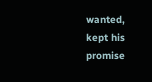wanted, kept his promise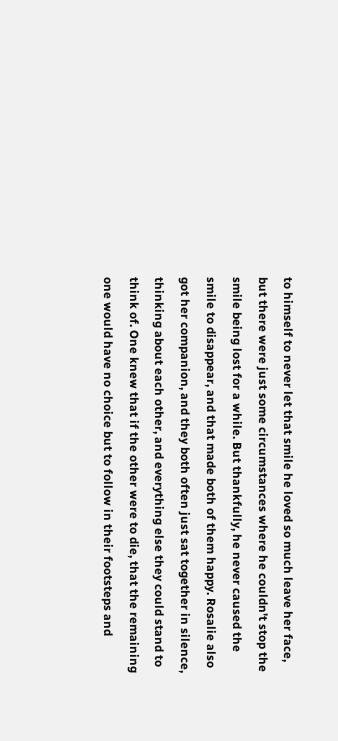to himself to never let that smile he loved so much leave her face, but there were just some circumstances where he couldn't stop the smile being lost for a while. But thankfully, he never caused the smile to disappear, and that made both of them happy. Rosalie also got her companion, and they both often just sat together in silence, thinking about each other, and everything else they could stand to think of. One knew that if the other were to die, that the remaining one would have no choice but to follow in their footsteps and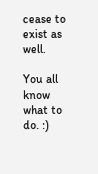cease to exist as well.

You all know what to do. :)